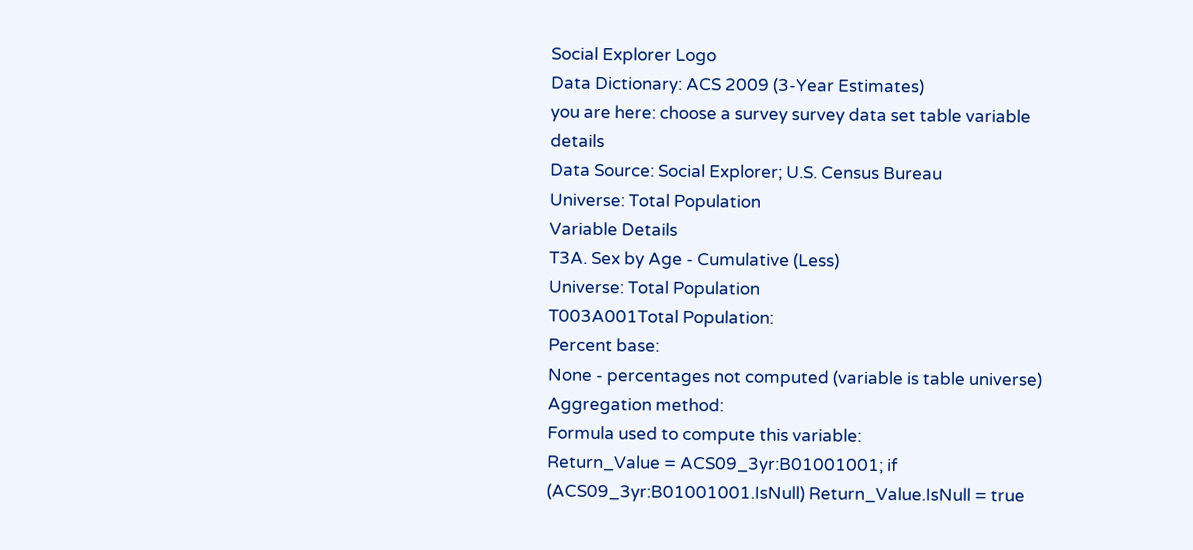Social Explorer Logo
Data Dictionary: ACS 2009 (3-Year Estimates)
you are here: choose a survey survey data set table variable details
Data Source: Social Explorer; U.S. Census Bureau
Universe: Total Population
Variable Details
T3A. Sex by Age - Cumulative (Less)
Universe: Total Population
T003A001Total Population:
Percent base:
None - percentages not computed (variable is table universe)
Aggregation method:
Formula used to compute this variable:
Return_Value = ACS09_3yr:B01001001; if (ACS09_3yr:B01001001.IsNull) Return_Value.IsNull = true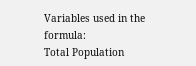Variables used in the formula:
Total Population